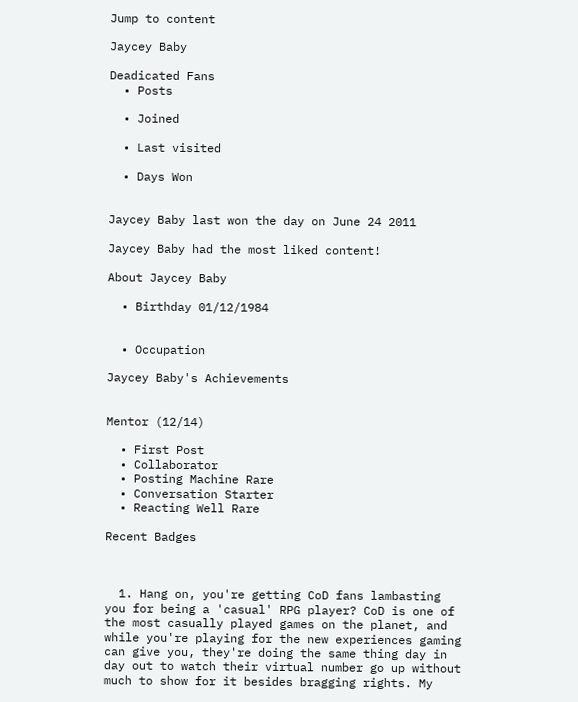Jump to content

Jaycey Baby

Deadicated Fans
  • Posts

  • Joined

  • Last visited

  • Days Won


Jaycey Baby last won the day on June 24 2011

Jaycey Baby had the most liked content!

About Jaycey Baby

  • Birthday 01/12/1984


  • Occupation

Jaycey Baby's Achievements


Mentor (12/14)

  • First Post
  • Collaborator
  • Posting Machine Rare
  • Conversation Starter
  • Reacting Well Rare

Recent Badges



  1. Hang on, you're getting CoD fans lambasting you for being a 'casual' RPG player? CoD is one of the most casually played games on the planet, and while you're playing for the new experiences gaming can give you, they're doing the same thing day in day out to watch their virtual number go up without much to show for it besides bragging rights. My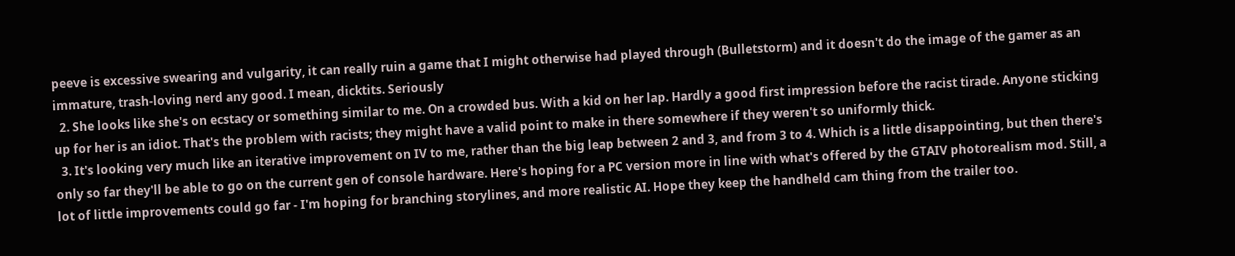peeve is excessive swearing and vulgarity, it can really ruin a game that I might otherwise had played through (Bulletstorm) and it doesn't do the image of the gamer as an immature, trash-loving nerd any good. I mean, dicktits. Seriously
  2. She looks like she's on ecstacy or something similar to me. On a crowded bus. With a kid on her lap. Hardly a good first impression before the racist tirade. Anyone sticking up for her is an idiot. That's the problem with racists; they might have a valid point to make in there somewhere if they weren't so uniformly thick.
  3. It's looking very much like an iterative improvement on IV to me, rather than the big leap between 2 and 3, and from 3 to 4. Which is a little disappointing, but then there's only so far they'll be able to go on the current gen of console hardware. Here's hoping for a PC version more in line with what's offered by the GTAIV photorealism mod. Still, a lot of little improvements could go far - I'm hoping for branching storylines, and more realistic AI. Hope they keep the handheld cam thing from the trailer too.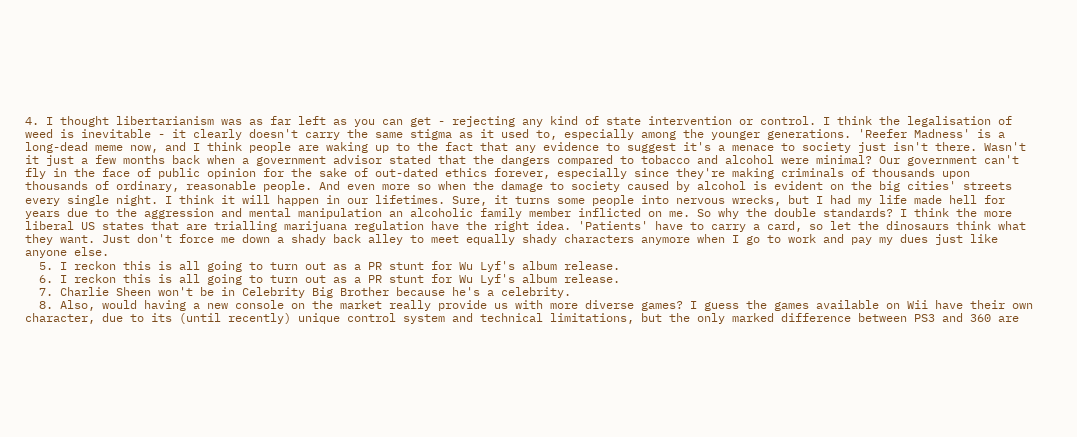4. I thought libertarianism was as far left as you can get - rejecting any kind of state intervention or control. I think the legalisation of weed is inevitable - it clearly doesn't carry the same stigma as it used to, especially among the younger generations. 'Reefer Madness' is a long-dead meme now, and I think people are waking up to the fact that any evidence to suggest it's a menace to society just isn't there. Wasn't it just a few months back when a government advisor stated that the dangers compared to tobacco and alcohol were minimal? Our government can't fly in the face of public opinion for the sake of out-dated ethics forever, especially since they're making criminals of thousands upon thousands of ordinary, reasonable people. And even more so when the damage to society caused by alcohol is evident on the big cities' streets every single night. I think it will happen in our lifetimes. Sure, it turns some people into nervous wrecks, but I had my life made hell for years due to the aggression and mental manipulation an alcoholic family member inflicted on me. So why the double standards? I think the more liberal US states that are trialling marijuana regulation have the right idea. 'Patients' have to carry a card, so let the dinosaurs think what they want. Just don't force me down a shady back alley to meet equally shady characters anymore when I go to work and pay my dues just like anyone else.
  5. I reckon this is all going to turn out as a PR stunt for Wu Lyf's album release.
  6. I reckon this is all going to turn out as a PR stunt for Wu Lyf's album release.
  7. Charlie Sheen won't be in Celebrity Big Brother because he's a celebrity.
  8. Also, would having a new console on the market really provide us with more diverse games? I guess the games available on Wii have their own character, due to its (until recently) unique control system and technical limitations, but the only marked difference between PS3 and 360 are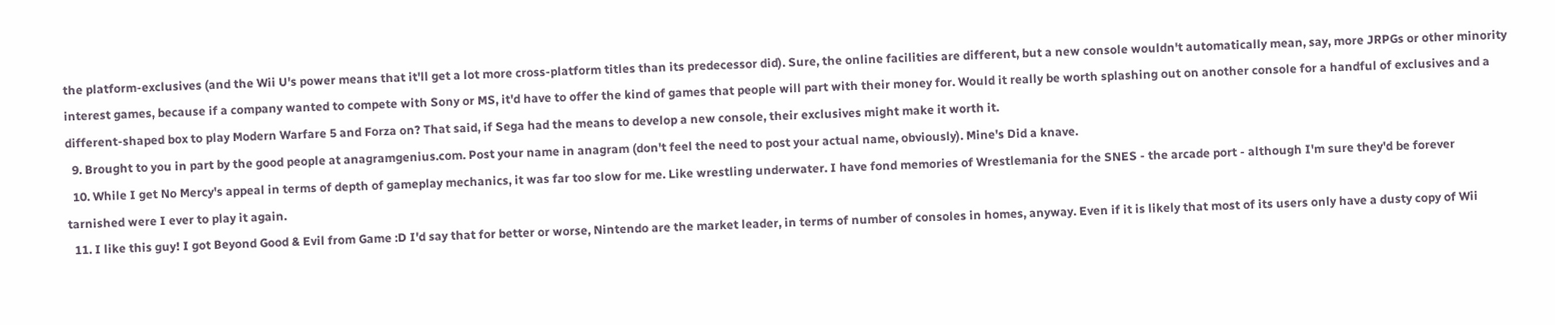the platform-exclusives (and the Wii U's power means that it'll get a lot more cross-platform titles than its predecessor did). Sure, the online facilities are different, but a new console wouldn't automatically mean, say, more JRPGs or other minority interest games, because if a company wanted to compete with Sony or MS, it'd have to offer the kind of games that people will part with their money for. Would it really be worth splashing out on another console for a handful of exclusives and a different-shaped box to play Modern Warfare 5 and Forza on? That said, if Sega had the means to develop a new console, their exclusives might make it worth it.
  9. Brought to you in part by the good people at anagramgenius.com. Post your name in anagram (don't feel the need to post your actual name, obviously). Mine's Did a knave.
  10. While I get No Mercy's appeal in terms of depth of gameplay mechanics, it was far too slow for me. Like wrestling underwater. I have fond memories of Wrestlemania for the SNES - the arcade port - although I'm sure they'd be forever tarnished were I ever to play it again.
  11. I like this guy! I got Beyond Good & Evil from Game :D I'd say that for better or worse, Nintendo are the market leader, in terms of number of consoles in homes, anyway. Even if it is likely that most of its users only have a dusty copy of Wii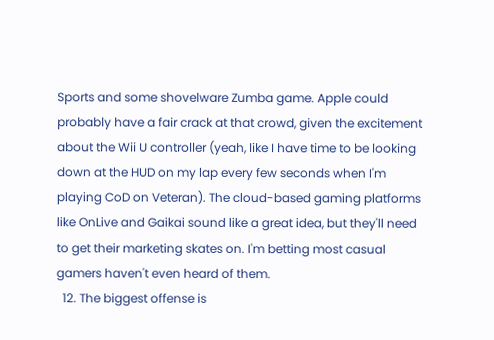Sports and some shovelware Zumba game. Apple could probably have a fair crack at that crowd, given the excitement about the Wii U controller (yeah, like I have time to be looking down at the HUD on my lap every few seconds when I'm playing CoD on Veteran). The cloud-based gaming platforms like OnLive and Gaikai sound like a great idea, but they'll need to get their marketing skates on. I'm betting most casual gamers haven't even heard of them.
  12. The biggest offense is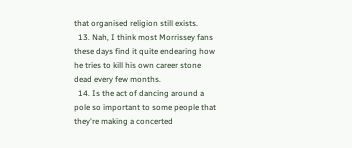that organised religion still exists.
  13. Nah, I think most Morrissey fans these days find it quite endearing how he tries to kill his own career stone dead every few months.
  14. Is the act of dancing around a pole so important to some people that they're making a concerted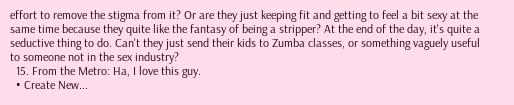effort to remove the stigma from it? Or are they just keeping fit and getting to feel a bit sexy at the same time because they quite like the fantasy of being a stripper? At the end of the day, it's quite a seductive thing to do. Can't they just send their kids to Zumba classes, or something vaguely useful to someone not in the sex industry?
  15. From the Metro: Ha, I love this guy.
  • Create New...